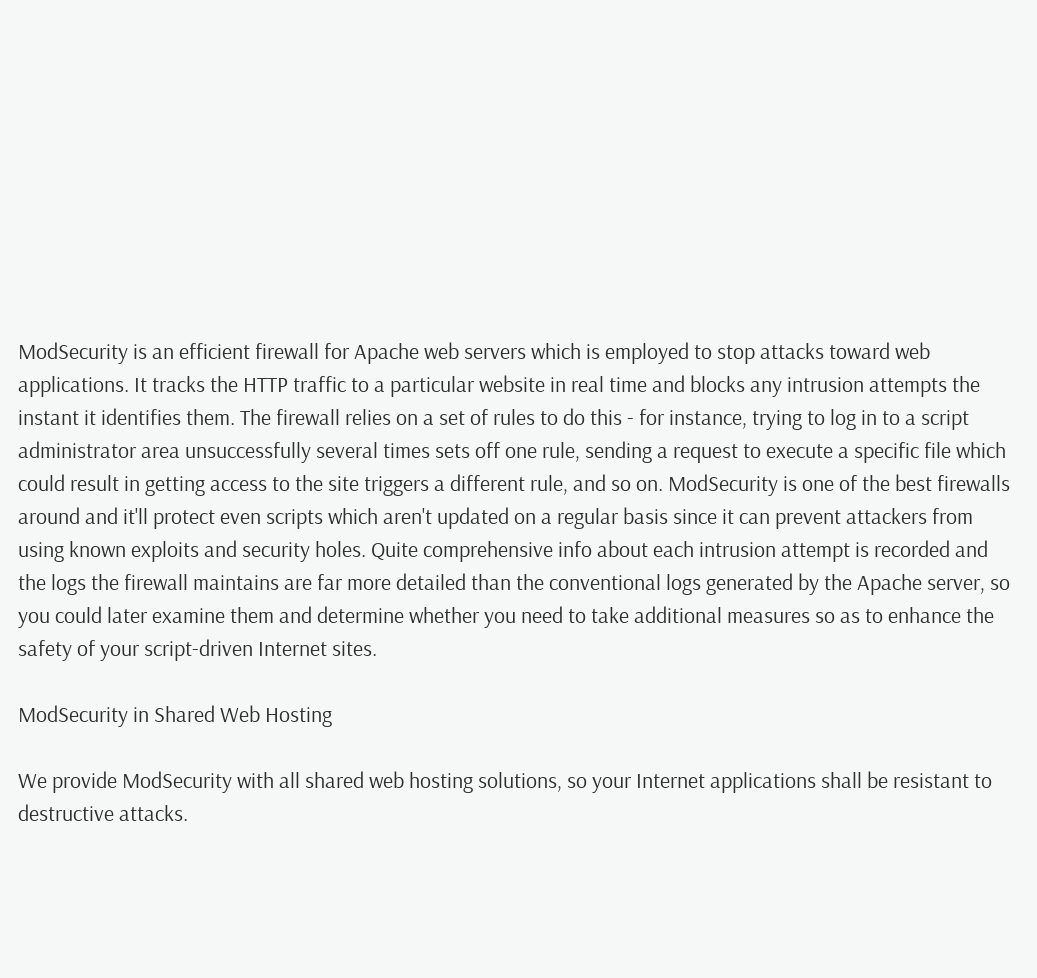ModSecurity is an efficient firewall for Apache web servers which is employed to stop attacks toward web applications. It tracks the HTTP traffic to a particular website in real time and blocks any intrusion attempts the instant it identifies them. The firewall relies on a set of rules to do this - for instance, trying to log in to a script administrator area unsuccessfully several times sets off one rule, sending a request to execute a specific file which could result in getting access to the site triggers a different rule, and so on. ModSecurity is one of the best firewalls around and it'll protect even scripts which aren't updated on a regular basis since it can prevent attackers from using known exploits and security holes. Quite comprehensive info about each intrusion attempt is recorded and the logs the firewall maintains are far more detailed than the conventional logs generated by the Apache server, so you could later examine them and determine whether you need to take additional measures so as to enhance the safety of your script-driven Internet sites.

ModSecurity in Shared Web Hosting

We provide ModSecurity with all shared web hosting solutions, so your Internet applications shall be resistant to destructive attacks.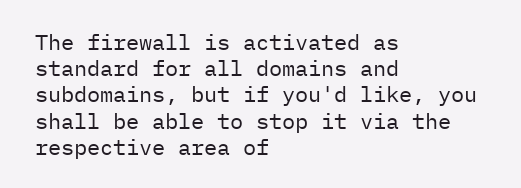The firewall is activated as standard for all domains and subdomains, but if you'd like, you shall be able to stop it via the respective area of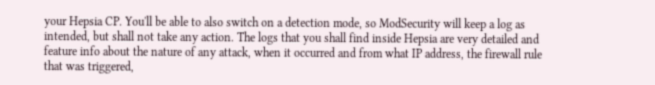your Hepsia CP. You'll be able to also switch on a detection mode, so ModSecurity will keep a log as intended, but shall not take any action. The logs that you shall find inside Hepsia are very detailed and feature info about the nature of any attack, when it occurred and from what IP address, the firewall rule that was triggered,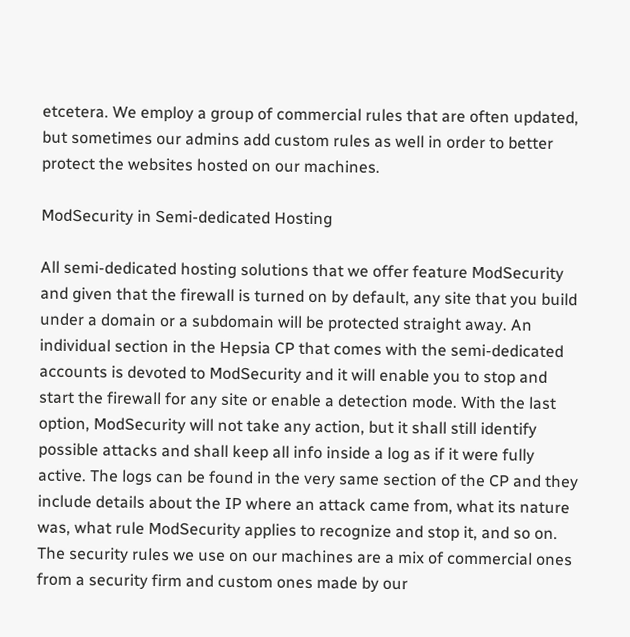etcetera. We employ a group of commercial rules that are often updated, but sometimes our admins add custom rules as well in order to better protect the websites hosted on our machines.

ModSecurity in Semi-dedicated Hosting

All semi-dedicated hosting solutions that we offer feature ModSecurity and given that the firewall is turned on by default, any site that you build under a domain or a subdomain will be protected straight away. An individual section in the Hepsia CP that comes with the semi-dedicated accounts is devoted to ModSecurity and it will enable you to stop and start the firewall for any site or enable a detection mode. With the last option, ModSecurity will not take any action, but it shall still identify possible attacks and shall keep all info inside a log as if it were fully active. The logs can be found in the very same section of the CP and they include details about the IP where an attack came from, what its nature was, what rule ModSecurity applies to recognize and stop it, and so on. The security rules we use on our machines are a mix of commercial ones from a security firm and custom ones made by our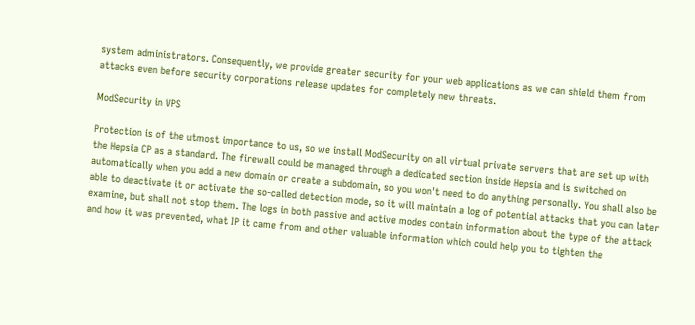system administrators. Consequently, we provide greater security for your web applications as we can shield them from attacks even before security corporations release updates for completely new threats.

ModSecurity in VPS

Protection is of the utmost importance to us, so we install ModSecurity on all virtual private servers that are set up with the Hepsia CP as a standard. The firewall could be managed through a dedicated section inside Hepsia and is switched on automatically when you add a new domain or create a subdomain, so you won't need to do anything personally. You shall also be able to deactivate it or activate the so-called detection mode, so it will maintain a log of potential attacks that you can later examine, but shall not stop them. The logs in both passive and active modes contain information about the type of the attack and how it was prevented, what IP it came from and other valuable information which could help you to tighten the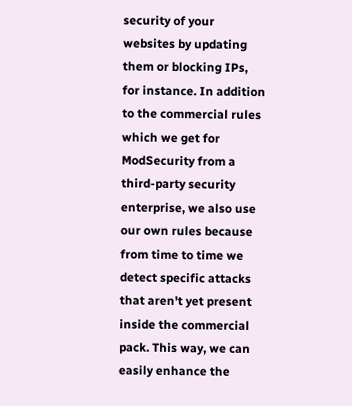security of your websites by updating them or blocking IPs, for instance. In addition to the commercial rules which we get for ModSecurity from a third-party security enterprise, we also use our own rules because from time to time we detect specific attacks that aren't yet present inside the commercial pack. This way, we can easily enhance the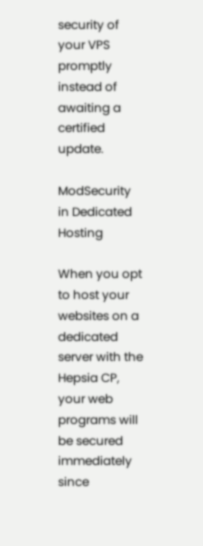security of your VPS promptly instead of awaiting a certified update.

ModSecurity in Dedicated Hosting

When you opt to host your websites on a dedicated server with the Hepsia CP, your web programs will be secured immediately since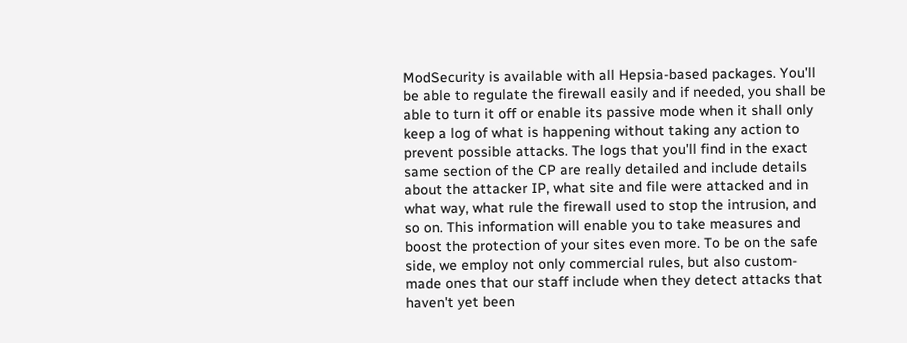ModSecurity is available with all Hepsia-based packages. You'll be able to regulate the firewall easily and if needed, you shall be able to turn it off or enable its passive mode when it shall only keep a log of what is happening without taking any action to prevent possible attacks. The logs that you'll find in the exact same section of the CP are really detailed and include details about the attacker IP, what site and file were attacked and in what way, what rule the firewall used to stop the intrusion, and so on. This information will enable you to take measures and boost the protection of your sites even more. To be on the safe side, we employ not only commercial rules, but also custom-made ones that our staff include when they detect attacks that haven't yet been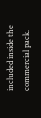included inside the commercial pack.